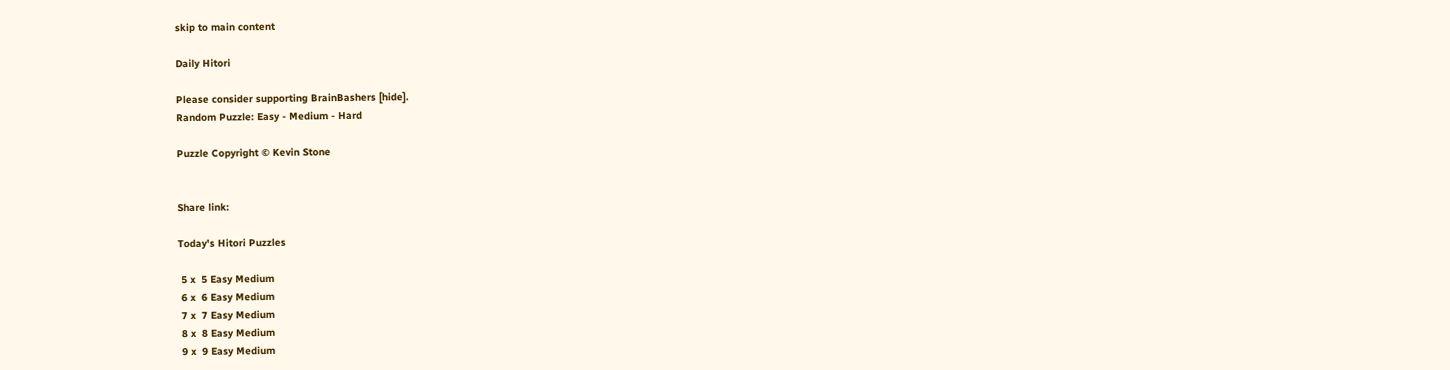skip to main content

Daily Hitori

Please consider supporting BrainBashers [hide].
Random Puzzle: Easy - Medium - Hard

Puzzle Copyright © Kevin Stone


Share link:

Today's Hitori Puzzles

 5 x  5 Easy Medium
 6 x  6 Easy Medium
 7 x  7 Easy Medium
 8 x  8 Easy Medium
 9 x  9 Easy Medium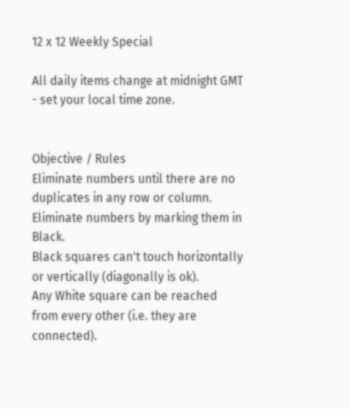12 x 12 Weekly Special

All daily items change at midnight GMT - set your local time zone.


Objective / Rules
Eliminate numbers until there are no duplicates in any row or column.
Eliminate numbers by marking them in Black.
Black squares can't touch horizontally or vertically (diagonally is ok).
Any White square can be reached from every other (i.e. they are connected).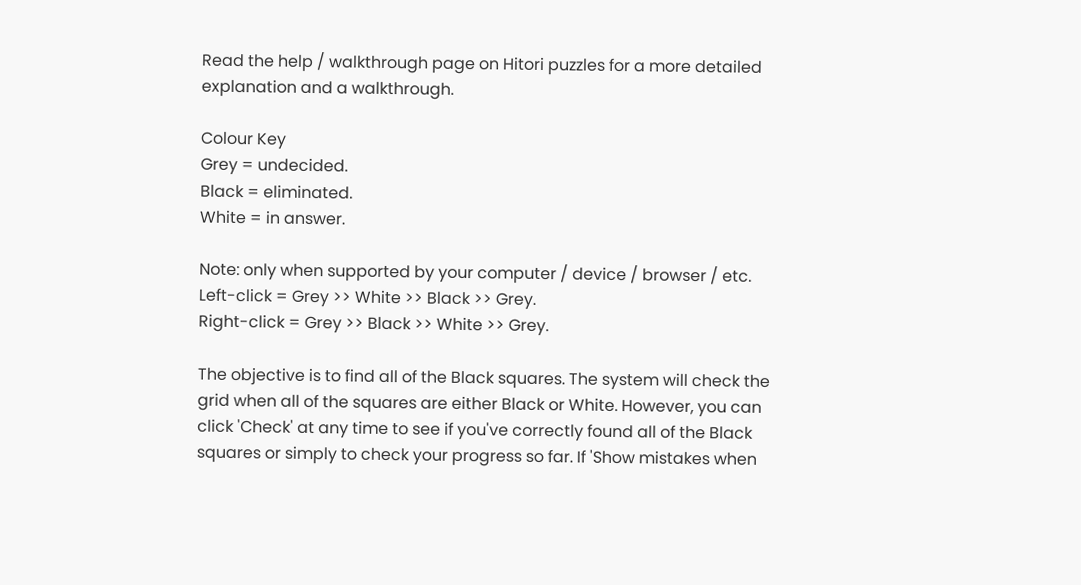Read the help / walkthrough page on Hitori puzzles for a more detailed explanation and a walkthrough.

Colour Key
Grey = undecided.
Black = eliminated.
White = in answer.

Note: only when supported by your computer / device / browser / etc.
Left-click = Grey >> White >> Black >> Grey.
Right-click = Grey >> Black >> White >> Grey.

The objective is to find all of the Black squares. The system will check the grid when all of the squares are either Black or White. However, you can click 'Check' at any time to see if you've correctly found all of the Black squares or simply to check your progress so far. If 'Show mistakes when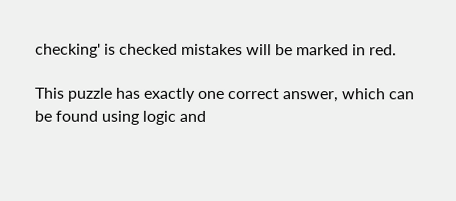checking' is checked mistakes will be marked in red.

This puzzle has exactly one correct answer, which can be found using logic and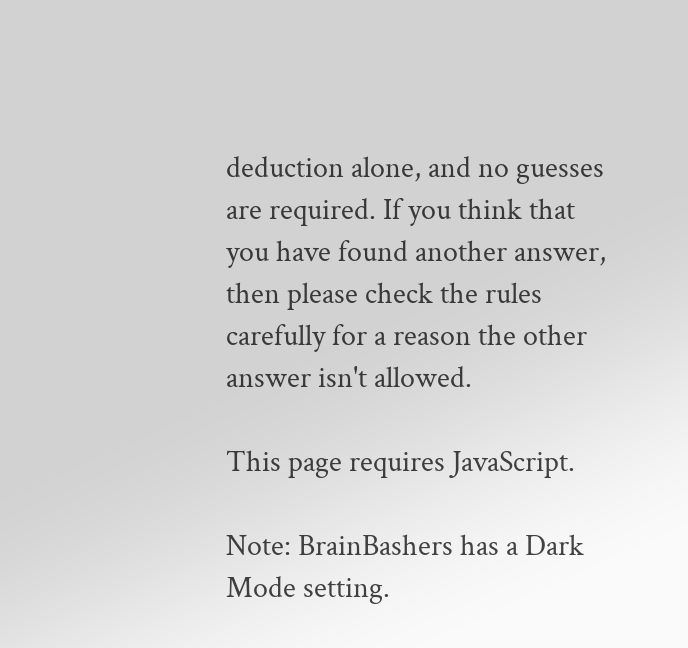deduction alone, and no guesses are required. If you think that you have found another answer, then please check the rules carefully for a reason the other answer isn't allowed.

This page requires JavaScript.

Note: BrainBashers has a Dark Mode setting.